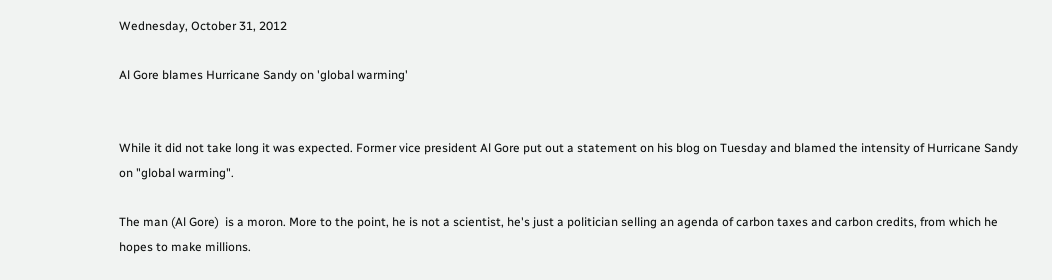Wednesday, October 31, 2012

Al Gore blames Hurricane Sandy on 'global warming'


While it did not take long it was expected. Former vice president Al Gore put out a statement on his blog on Tuesday and blamed the intensity of Hurricane Sandy on "global warming".

The man (Al Gore)  is a moron. More to the point, he is not a scientist, he's just a politician selling an agenda of carbon taxes and carbon credits, from which he hopes to make millions.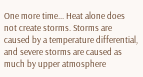One more time... Heat alone does not create storms. Storms are caused by a temperature differential, and severe storms are caused as much by upper atmosphere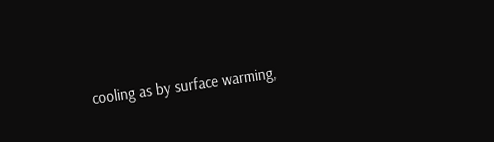cooling as by surface warming,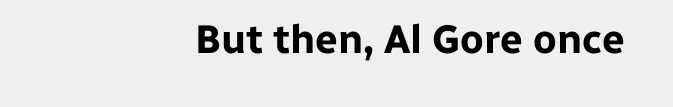But then, Al Gore once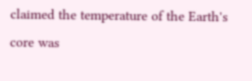claimed the temperature of the Earth's core was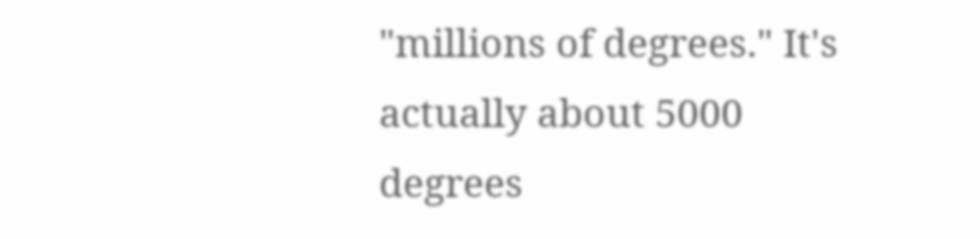"millions of degrees." It's actually about 5000 degrees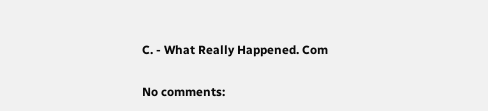C. - What Really Happened. Com

No comments: